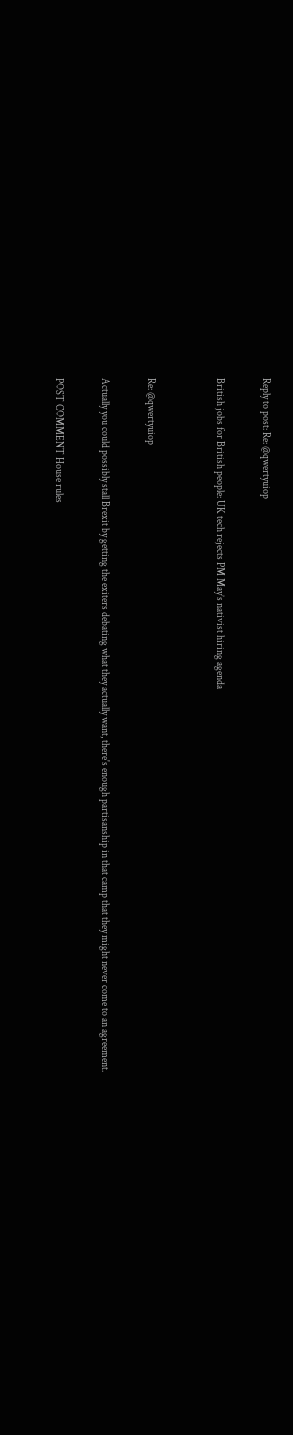Reply to post: Re: @qwertyuiop

British jobs for British people: UK tech rejects PM May’s nativist hiring agenda


Re: @qwertyuiop

Actually you could possibly stall Brexit by getting the exiters debating what they actually want, there's enough partisanship in that camp that they might never come to an agreement.

POST COMMENT House rules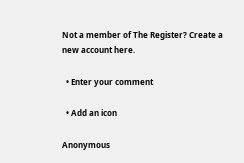Not a member of The Register? Create a new account here.

  • Enter your comment

  • Add an icon

Anonymous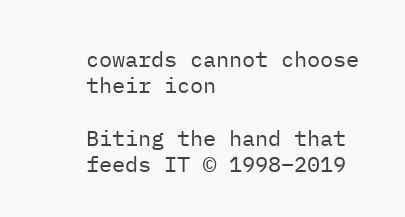cowards cannot choose their icon

Biting the hand that feeds IT © 1998–2019